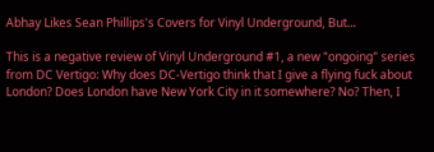Abhay Likes Sean Phillips's Covers for Vinyl Underground, But...

This is a negative review of Vinyl Underground #1, a new "ongoing" series from DC Vertigo: Why does DC-Vertigo think that I give a flying fuck about London? Does London have New York City in it somewhere? No? Then, I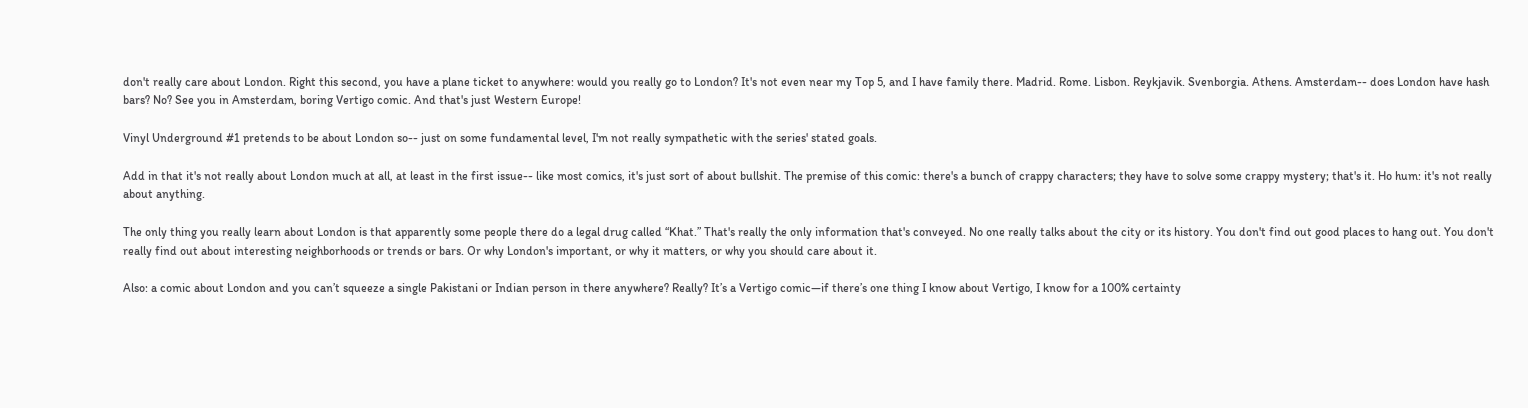don't really care about London. Right this second, you have a plane ticket to anywhere: would you really go to London? It's not even near my Top 5, and I have family there. Madrid. Rome. Lisbon. Reykjavik. Svenborgia. Athens. Amsterdam-- does London have hash bars? No? See you in Amsterdam, boring Vertigo comic. And that's just Western Europe!

Vinyl Underground #1 pretends to be about London so-- just on some fundamental level, I'm not really sympathetic with the series' stated goals.

Add in that it's not really about London much at all, at least in the first issue-- like most comics, it's just sort of about bullshit. The premise of this comic: there's a bunch of crappy characters; they have to solve some crappy mystery; that's it. Ho hum: it's not really about anything.

The only thing you really learn about London is that apparently some people there do a legal drug called “Khat.” That's really the only information that's conveyed. No one really talks about the city or its history. You don't find out good places to hang out. You don't really find out about interesting neighborhoods or trends or bars. Or why London's important, or why it matters, or why you should care about it.

Also: a comic about London and you can’t squeeze a single Pakistani or Indian person in there anywhere? Really? It’s a Vertigo comic—if there’s one thing I know about Vertigo, I know for a 100% certainty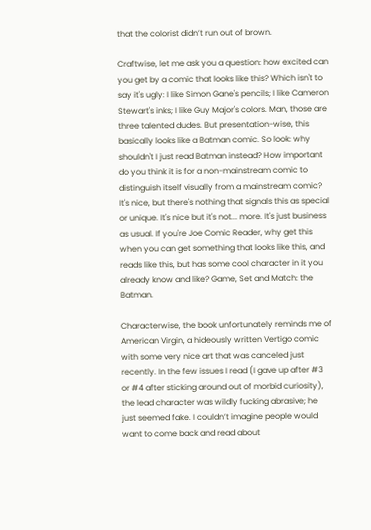that the colorist didn’t run out of brown.

Craftwise, let me ask you a question: how excited can you get by a comic that looks like this? Which isn't to say it's ugly: I like Simon Gane's pencils; I like Cameron Stewart's inks; I like Guy Major's colors. Man, those are three talented dudes. But presentation-wise, this basically looks like a Batman comic. So look: why shouldn't I just read Batman instead? How important do you think it is for a non-mainstream comic to distinguish itself visually from a mainstream comic? It's nice, but there's nothing that signals this as special or unique. It's nice but it's not... more. It's just business as usual. If you're Joe Comic Reader, why get this when you can get something that looks like this, and reads like this, but has some cool character in it you already know and like? Game, Set and Match: the Batman.

Characterwise, the book unfortunately reminds me of American Virgin, a hideously written Vertigo comic with some very nice art that was canceled just recently. In the few issues I read (I gave up after #3 or #4 after sticking around out of morbid curiosity), the lead character was wildly fucking abrasive; he just seemed fake. I couldn’t imagine people would want to come back and read about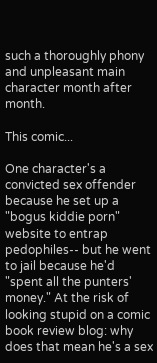such a thoroughly phony and unpleasant main character month after month.

This comic...

One character's a convicted sex offender because he set up a "bogus kiddie porn" website to entrap pedophiles-- but he went to jail because he'd "spent all the punters' money." At the risk of looking stupid on a comic book review blog: why does that mean he's a sex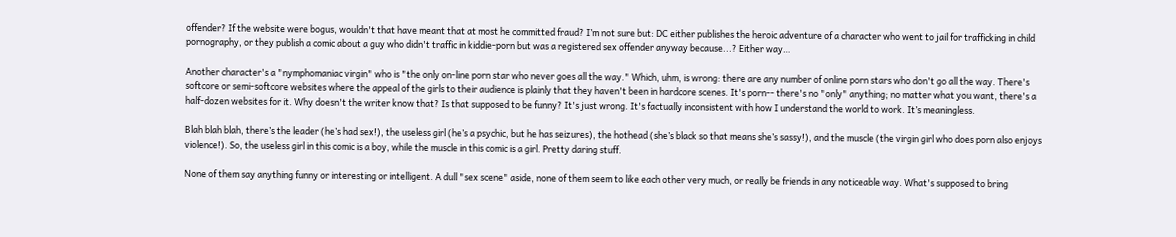offender? If the website were bogus, wouldn't that have meant that at most he committed fraud? I’m not sure but: DC either publishes the heroic adventure of a character who went to jail for trafficking in child pornography, or they publish a comic about a guy who didn't traffic in kiddie-porn but was a registered sex offender anyway because...? Either way…

Another character's a "nymphomaniac virgin" who is "the only on-line porn star who never goes all the way." Which, uhm, is wrong: there are any number of online porn stars who don't go all the way. There's softcore or semi-softcore websites where the appeal of the girls to their audience is plainly that they haven't been in hardcore scenes. It's porn-- there's no "only" anything; no matter what you want, there's a half-dozen websites for it. Why doesn't the writer know that? Is that supposed to be funny? It's just wrong. It's factually inconsistent with how I understand the world to work. It’s meaningless.

Blah blah blah, there’s the leader (he’s had sex!), the useless girl (he’s a psychic, but he has seizures), the hothead (she’s black so that means she’s sassy!), and the muscle (the virgin girl who does porn also enjoys violence!). So, the useless girl in this comic is a boy, while the muscle in this comic is a girl. Pretty daring stuff.

None of them say anything funny or interesting or intelligent. A dull "sex scene" aside, none of them seem to like each other very much, or really be friends in any noticeable way. What's supposed to bring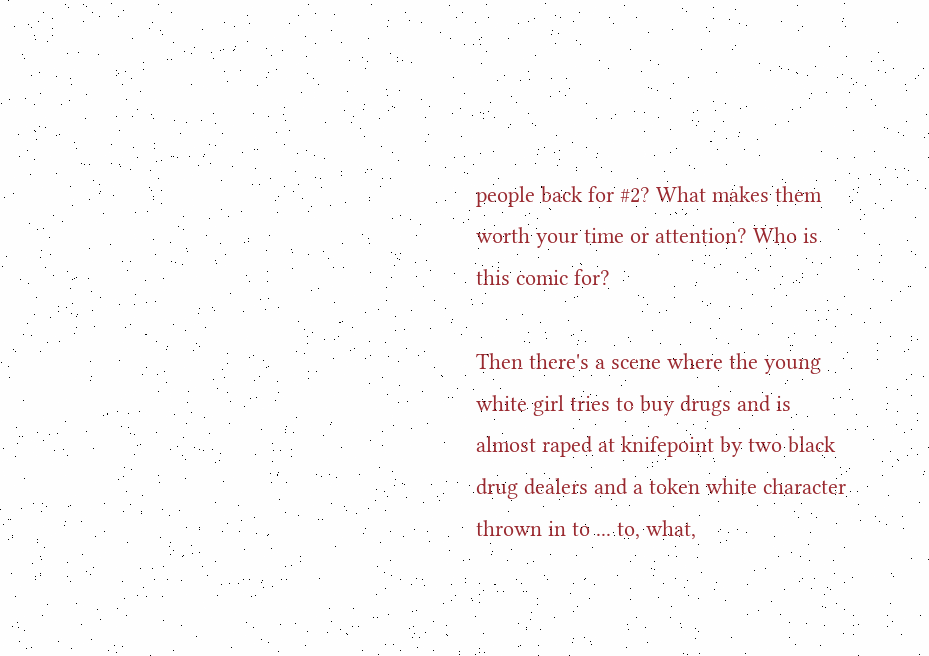people back for #2? What makes them worth your time or attention? Who is this comic for?

Then there's a scene where the young white girl tries to buy drugs and is almost raped at knifepoint by two black drug dealers and a token white character thrown in to ... to, what,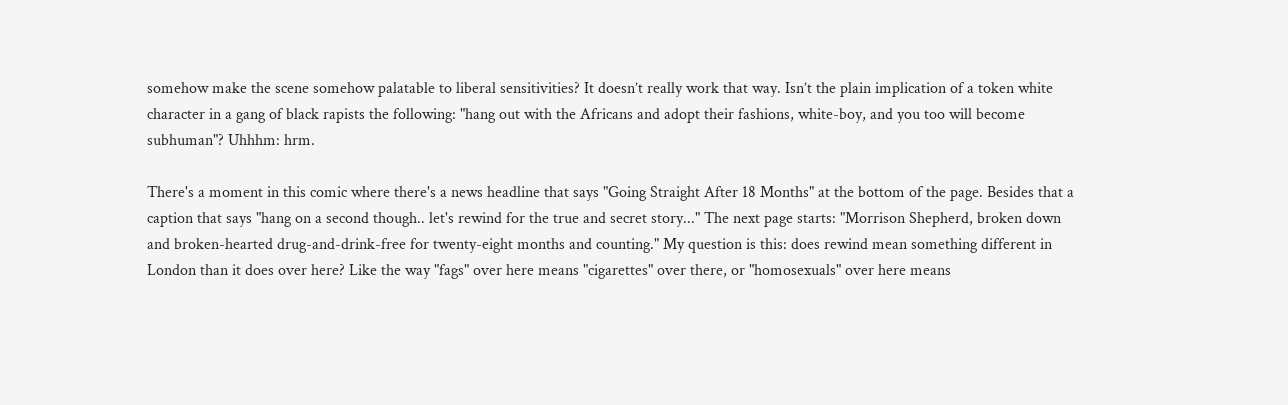somehow make the scene somehow palatable to liberal sensitivities? It doesn’t really work that way. Isn’t the plain implication of a token white character in a gang of black rapists the following: "hang out with the Africans and adopt their fashions, white-boy, and you too will become subhuman"? Uhhhm: hrm.

There's a moment in this comic where there's a news headline that says "Going Straight After 18 Months" at the bottom of the page. Besides that a caption that says "hang on a second though.. let's rewind for the true and secret story..." The next page starts: "Morrison Shepherd, broken down and broken-hearted drug-and-drink-free for twenty-eight months and counting." My question is this: does rewind mean something different in London than it does over here? Like the way "fags" over here means "cigarettes" over there, or "homosexuals" over here means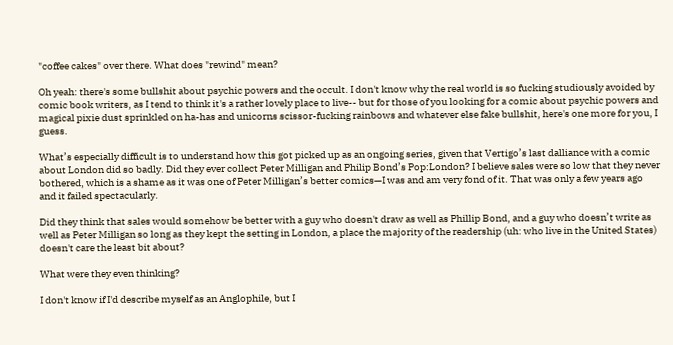"coffee cakes" over there. What does "rewind" mean?

Oh yeah: there's some bullshit about psychic powers and the occult. I don't know why the real world is so fucking studiously avoided by comic book writers, as I tend to think it's a rather lovely place to live-- but for those of you looking for a comic about psychic powers and magical pixie dust sprinkled on ha-has and unicorns scissor-fucking rainbows and whatever else fake bullshit, here's one more for you, I guess.

What’s especially difficult is to understand how this got picked up as an ongoing series, given that Vertigo’s last dalliance with a comic about London did so badly. Did they ever collect Peter Milligan and Philip Bond’s Pop:London? I believe sales were so low that they never bothered, which is a shame as it was one of Peter Milligan’s better comics—I was and am very fond of it. That was only a few years ago and it failed spectacularly.

Did they think that sales would somehow be better with a guy who doesn't draw as well as Phillip Bond, and a guy who doesn’t write as well as Peter Milligan so long as they kept the setting in London, a place the majority of the readership (uh: who live in the United States) doesn't care the least bit about?

What were they even thinking?

I don't know if I'd describe myself as an Anglophile, but I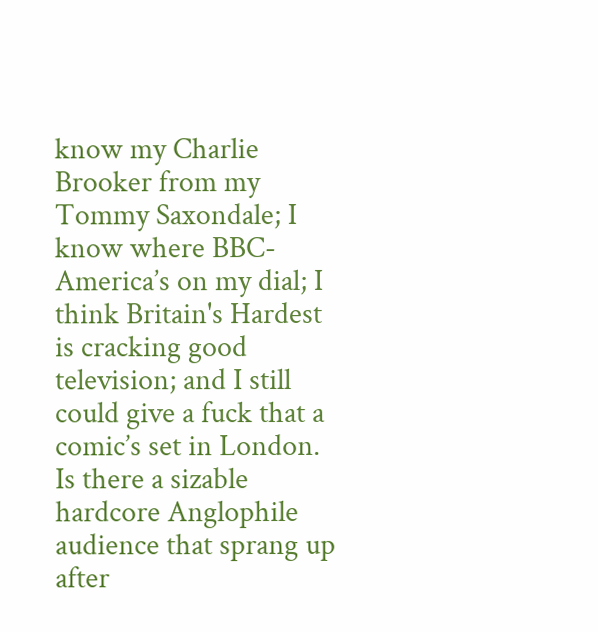know my Charlie Brooker from my Tommy Saxondale; I know where BBC-America’s on my dial; I think Britain's Hardest is cracking good television; and I still could give a fuck that a comic’s set in London. Is there a sizable hardcore Anglophile audience that sprang up after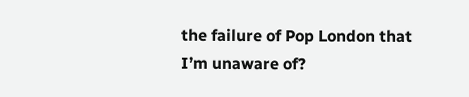the failure of Pop London that I’m unaware of?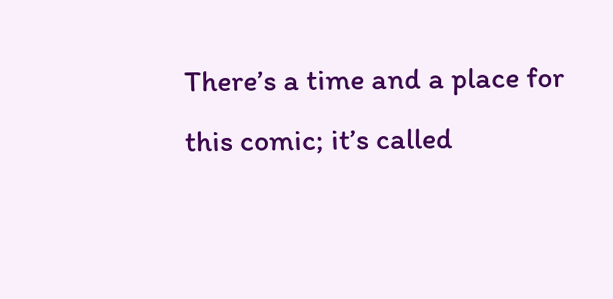There’s a time and a place for this comic; it’s called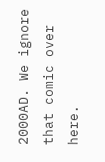2000AD. We ignore that comic over here.